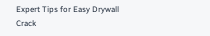Expert Tips for Easy Drywall Crack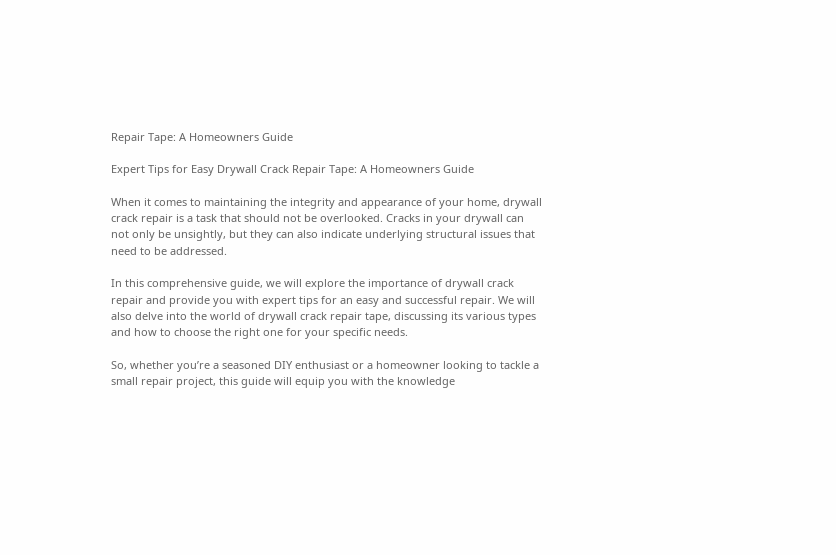Repair Tape: A Homeowners Guide

Expert Tips for Easy Drywall Crack Repair Tape: A Homeowners Guide

When it comes to maintaining the integrity and appearance of your home, drywall crack repair is a task that should not be overlooked. Cracks in your drywall can not only be unsightly, but they can also indicate underlying structural issues that need to be addressed.

In this comprehensive guide, we will explore the importance of drywall crack repair and provide you with expert tips for an easy and successful repair. We will also delve into the world of drywall crack repair tape, discussing its various types and how to choose the right one for your specific needs.

So, whether you’re a seasoned DIY enthusiast or a homeowner looking to tackle a small repair project, this guide will equip you with the knowledge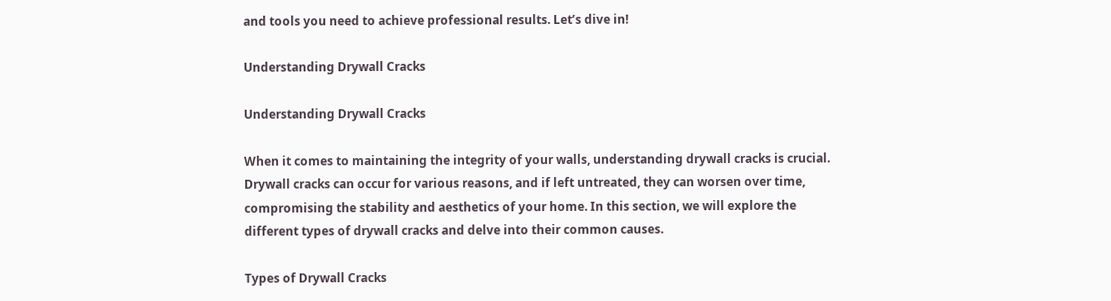and tools you need to achieve professional results. Let’s dive in!

Understanding Drywall Cracks

Understanding Drywall Cracks

When it comes to maintaining the integrity of your walls, understanding drywall cracks is crucial. Drywall cracks can occur for various reasons, and if left untreated, they can worsen over time, compromising the stability and aesthetics of your home. In this section, we will explore the different types of drywall cracks and delve into their common causes.

Types of Drywall Cracks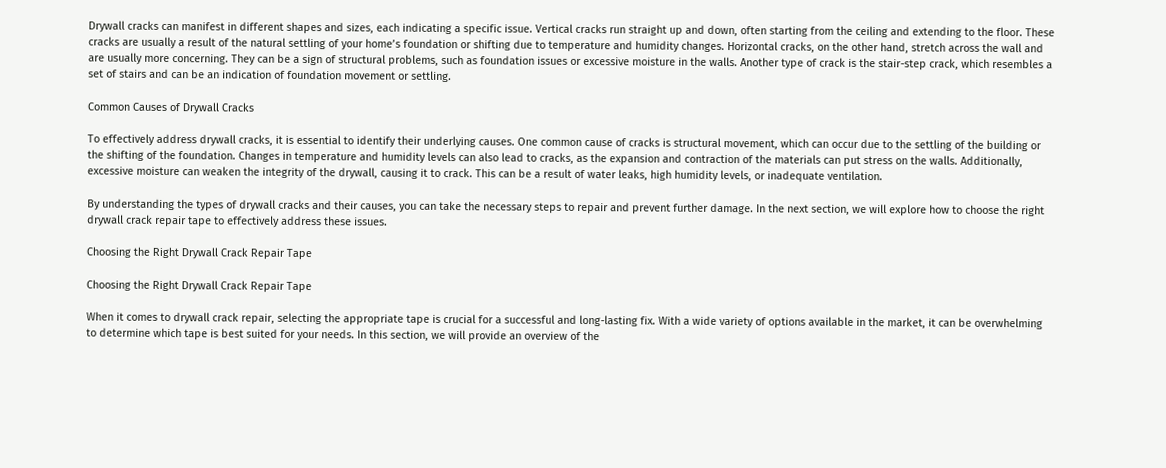Drywall cracks can manifest in different shapes and sizes, each indicating a specific issue. Vertical cracks run straight up and down, often starting from the ceiling and extending to the floor. These cracks are usually a result of the natural settling of your home’s foundation or shifting due to temperature and humidity changes. Horizontal cracks, on the other hand, stretch across the wall and are usually more concerning. They can be a sign of structural problems, such as foundation issues or excessive moisture in the walls. Another type of crack is the stair-step crack, which resembles a set of stairs and can be an indication of foundation movement or settling.

Common Causes of Drywall Cracks

To effectively address drywall cracks, it is essential to identify their underlying causes. One common cause of cracks is structural movement, which can occur due to the settling of the building or the shifting of the foundation. Changes in temperature and humidity levels can also lead to cracks, as the expansion and contraction of the materials can put stress on the walls. Additionally, excessive moisture can weaken the integrity of the drywall, causing it to crack. This can be a result of water leaks, high humidity levels, or inadequate ventilation.

By understanding the types of drywall cracks and their causes, you can take the necessary steps to repair and prevent further damage. In the next section, we will explore how to choose the right drywall crack repair tape to effectively address these issues.

Choosing the Right Drywall Crack Repair Tape

Choosing the Right Drywall Crack Repair Tape

When it comes to drywall crack repair, selecting the appropriate tape is crucial for a successful and long-lasting fix. With a wide variety of options available in the market, it can be overwhelming to determine which tape is best suited for your needs. In this section, we will provide an overview of the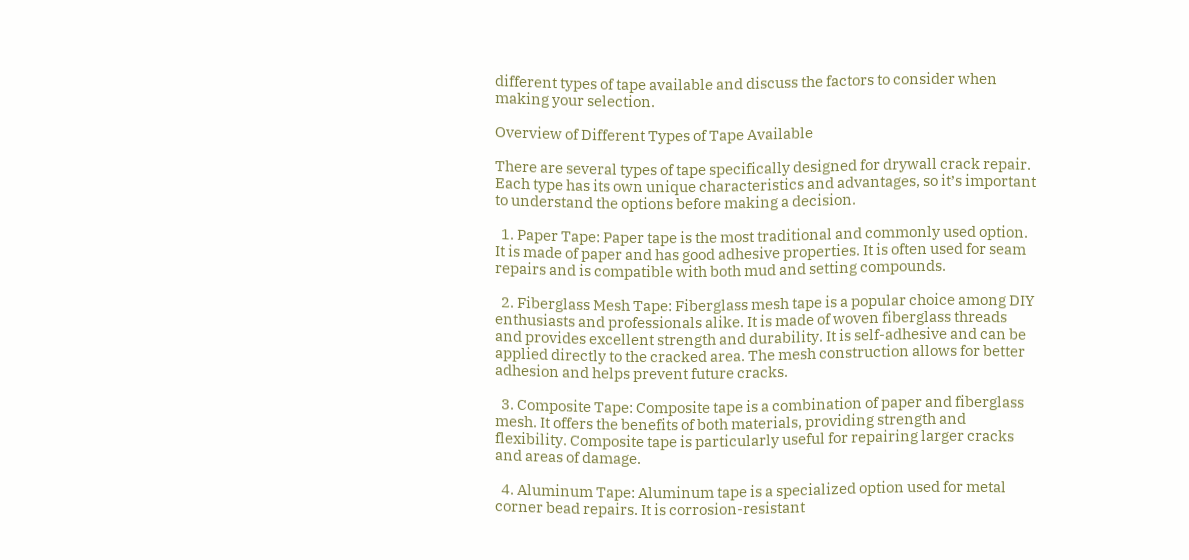different types of tape available and discuss the factors to consider when making your selection.

Overview of Different Types of Tape Available

There are several types of tape specifically designed for drywall crack repair. Each type has its own unique characteristics and advantages, so it’s important to understand the options before making a decision.

  1. Paper Tape: Paper tape is the most traditional and commonly used option. It is made of paper and has good adhesive properties. It is often used for seam repairs and is compatible with both mud and setting compounds.

  2. Fiberglass Mesh Tape: Fiberglass mesh tape is a popular choice among DIY enthusiasts and professionals alike. It is made of woven fiberglass threads and provides excellent strength and durability. It is self-adhesive and can be applied directly to the cracked area. The mesh construction allows for better adhesion and helps prevent future cracks.

  3. Composite Tape: Composite tape is a combination of paper and fiberglass mesh. It offers the benefits of both materials, providing strength and flexibility. Composite tape is particularly useful for repairing larger cracks and areas of damage.

  4. Aluminum Tape: Aluminum tape is a specialized option used for metal corner bead repairs. It is corrosion-resistant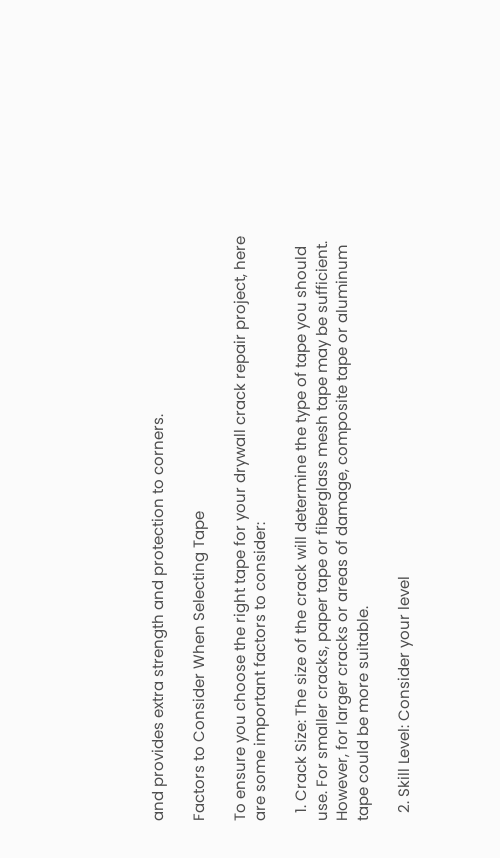and provides extra strength and protection to corners.

Factors to Consider When Selecting Tape

To ensure you choose the right tape for your drywall crack repair project, here are some important factors to consider:

  1. Crack Size: The size of the crack will determine the type of tape you should use. For smaller cracks, paper tape or fiberglass mesh tape may be sufficient. However, for larger cracks or areas of damage, composite tape or aluminum tape could be more suitable.

  2. Skill Level: Consider your level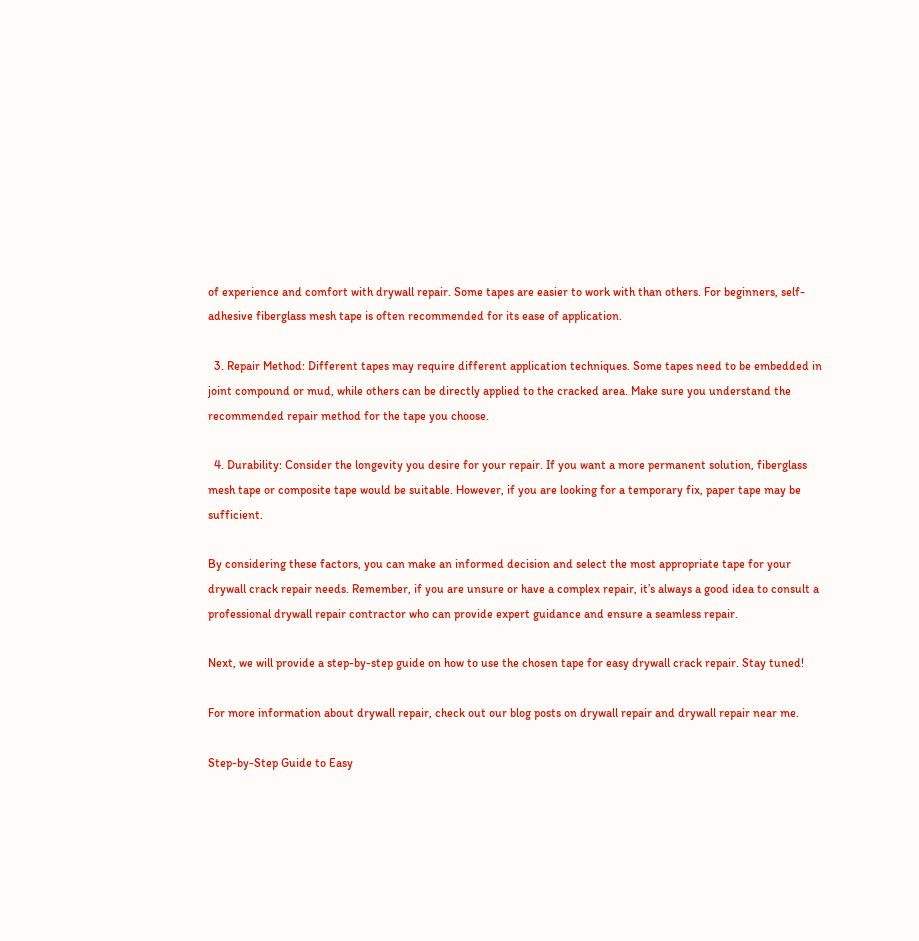of experience and comfort with drywall repair. Some tapes are easier to work with than others. For beginners, self-adhesive fiberglass mesh tape is often recommended for its ease of application.

  3. Repair Method: Different tapes may require different application techniques. Some tapes need to be embedded in joint compound or mud, while others can be directly applied to the cracked area. Make sure you understand the recommended repair method for the tape you choose.

  4. Durability: Consider the longevity you desire for your repair. If you want a more permanent solution, fiberglass mesh tape or composite tape would be suitable. However, if you are looking for a temporary fix, paper tape may be sufficient.

By considering these factors, you can make an informed decision and select the most appropriate tape for your drywall crack repair needs. Remember, if you are unsure or have a complex repair, it’s always a good idea to consult a professional drywall repair contractor who can provide expert guidance and ensure a seamless repair.

Next, we will provide a step-by-step guide on how to use the chosen tape for easy drywall crack repair. Stay tuned!

For more information about drywall repair, check out our blog posts on drywall repair and drywall repair near me.

Step-by-Step Guide to Easy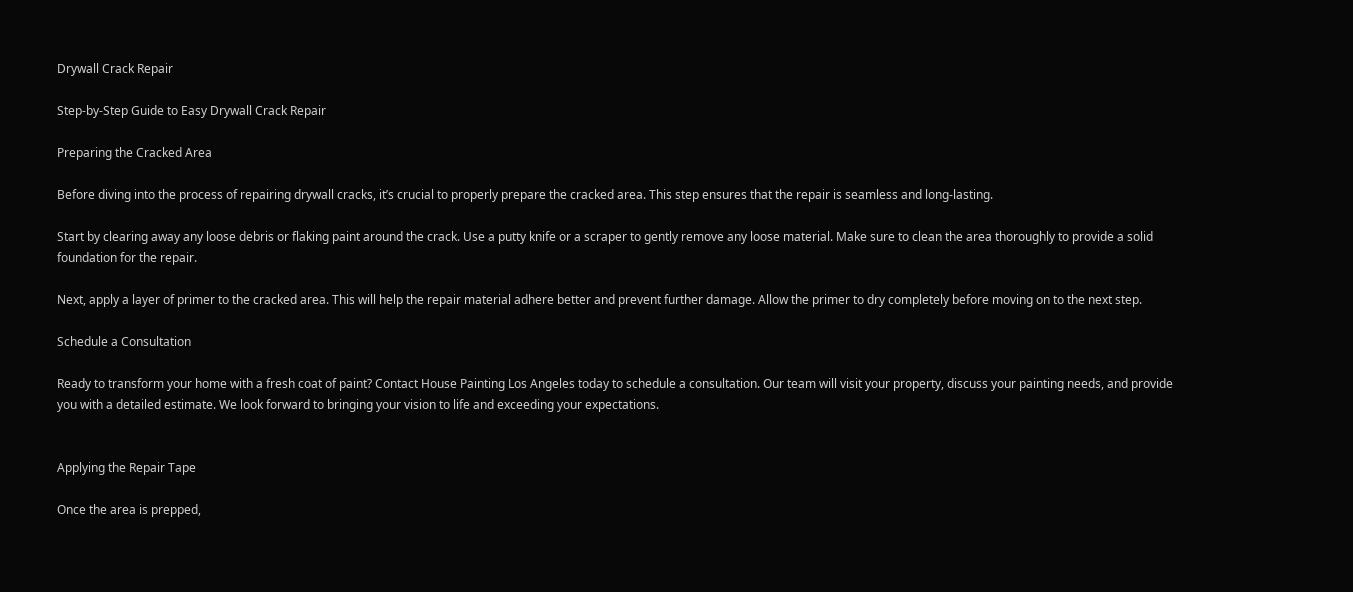Drywall Crack Repair

Step-by-Step Guide to Easy Drywall Crack Repair

Preparing the Cracked Area

Before diving into the process of repairing drywall cracks, it’s crucial to properly prepare the cracked area. This step ensures that the repair is seamless and long-lasting.

Start by clearing away any loose debris or flaking paint around the crack. Use a putty knife or a scraper to gently remove any loose material. Make sure to clean the area thoroughly to provide a solid foundation for the repair.

Next, apply a layer of primer to the cracked area. This will help the repair material adhere better and prevent further damage. Allow the primer to dry completely before moving on to the next step.

Schedule a Consultation

Ready to transform your home with a fresh coat of paint? Contact House Painting Los Angeles today to schedule a consultation. Our team will visit your property, discuss your painting needs, and provide you with a detailed estimate. We look forward to bringing your vision to life and exceeding your expectations.


Applying the Repair Tape

Once the area is prepped,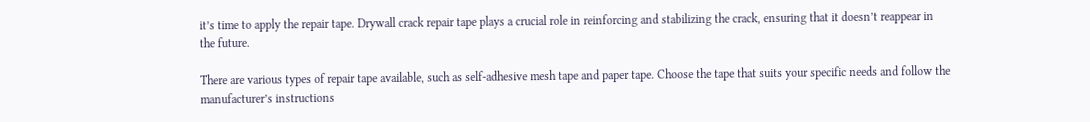it’s time to apply the repair tape. Drywall crack repair tape plays a crucial role in reinforcing and stabilizing the crack, ensuring that it doesn’t reappear in the future.

There are various types of repair tape available, such as self-adhesive mesh tape and paper tape. Choose the tape that suits your specific needs and follow the manufacturer’s instructions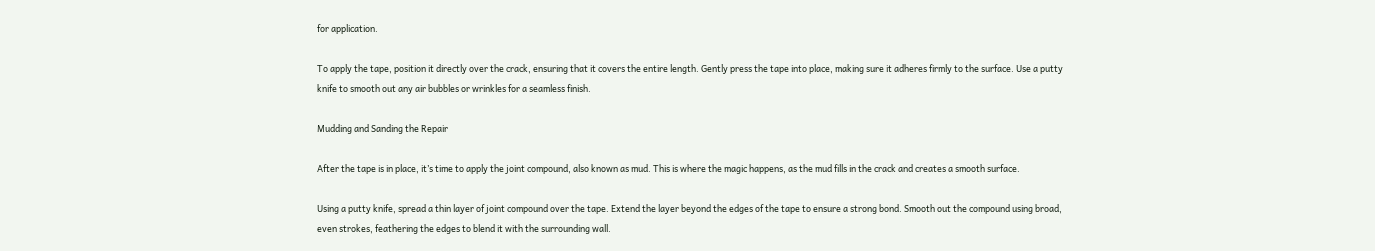for application.

To apply the tape, position it directly over the crack, ensuring that it covers the entire length. Gently press the tape into place, making sure it adheres firmly to the surface. Use a putty knife to smooth out any air bubbles or wrinkles for a seamless finish.

Mudding and Sanding the Repair

After the tape is in place, it’s time to apply the joint compound, also known as mud. This is where the magic happens, as the mud fills in the crack and creates a smooth surface.

Using a putty knife, spread a thin layer of joint compound over the tape. Extend the layer beyond the edges of the tape to ensure a strong bond. Smooth out the compound using broad, even strokes, feathering the edges to blend it with the surrounding wall.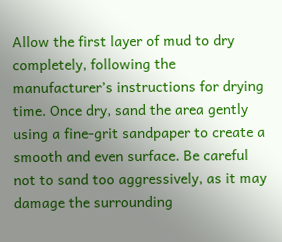Allow the first layer of mud to dry completely, following the manufacturer’s instructions for drying time. Once dry, sand the area gently using a fine-grit sandpaper to create a smooth and even surface. Be careful not to sand too aggressively, as it may damage the surrounding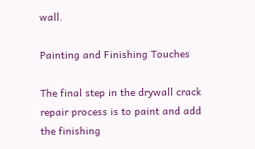wall.

Painting and Finishing Touches

The final step in the drywall crack repair process is to paint and add the finishing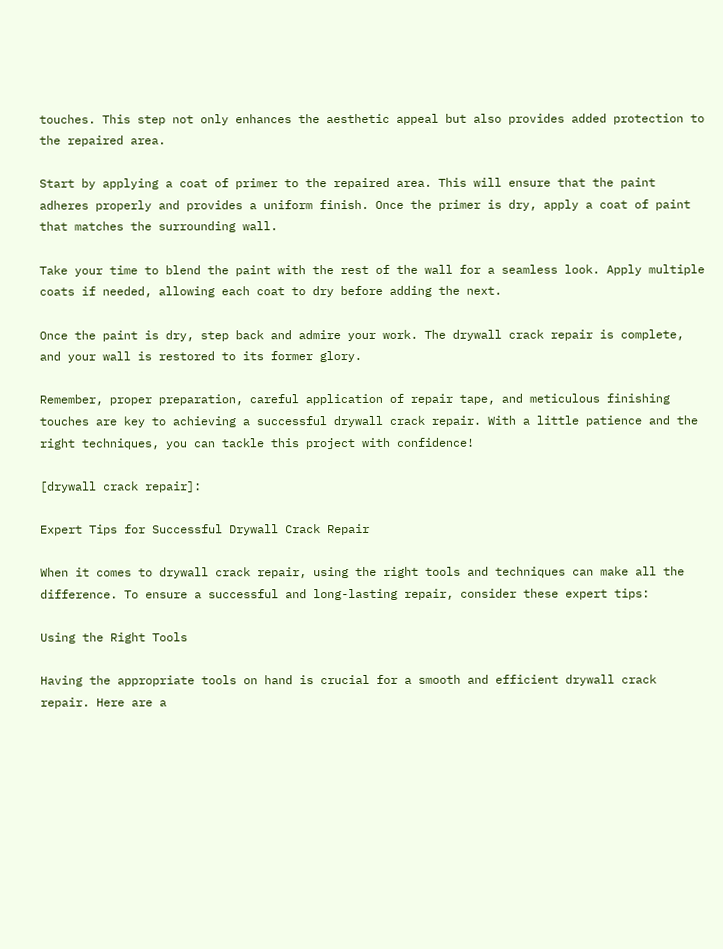touches. This step not only enhances the aesthetic appeal but also provides added protection to the repaired area.

Start by applying a coat of primer to the repaired area. This will ensure that the paint adheres properly and provides a uniform finish. Once the primer is dry, apply a coat of paint that matches the surrounding wall.

Take your time to blend the paint with the rest of the wall for a seamless look. Apply multiple coats if needed, allowing each coat to dry before adding the next.

Once the paint is dry, step back and admire your work. The drywall crack repair is complete, and your wall is restored to its former glory.

Remember, proper preparation, careful application of repair tape, and meticulous finishing touches are key to achieving a successful drywall crack repair. With a little patience and the right techniques, you can tackle this project with confidence!

[drywall crack repair]:

Expert Tips for Successful Drywall Crack Repair

When it comes to drywall crack repair, using the right tools and techniques can make all the difference. To ensure a successful and long-lasting repair, consider these expert tips:

Using the Right Tools

Having the appropriate tools on hand is crucial for a smooth and efficient drywall crack repair. Here are a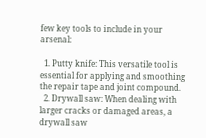few key tools to include in your arsenal:

  1. Putty knife: This versatile tool is essential for applying and smoothing the repair tape and joint compound.
  2. Drywall saw: When dealing with larger cracks or damaged areas, a drywall saw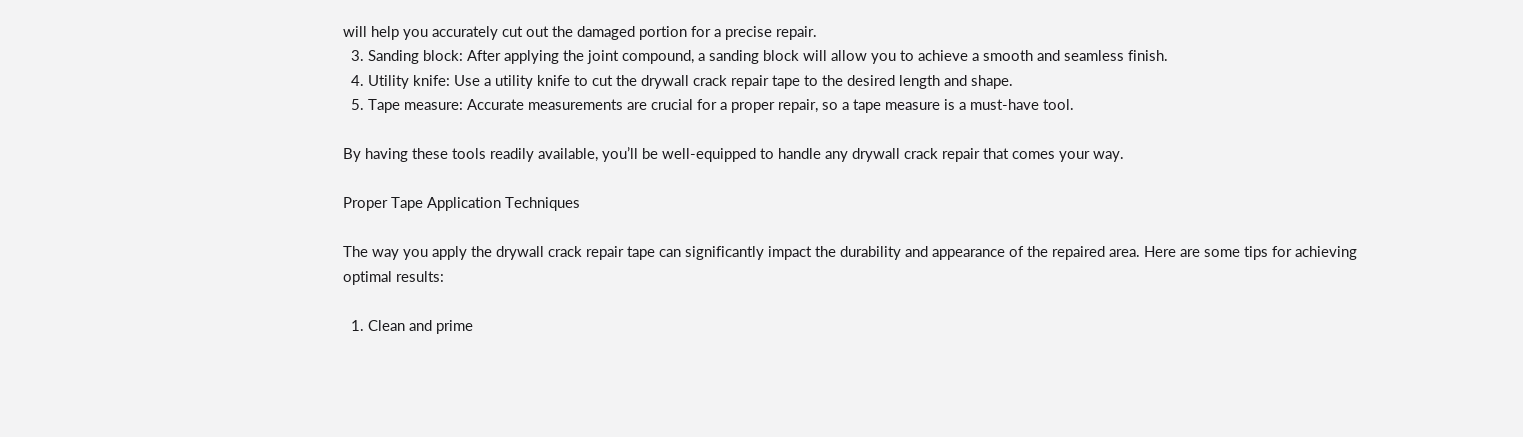will help you accurately cut out the damaged portion for a precise repair.
  3. Sanding block: After applying the joint compound, a sanding block will allow you to achieve a smooth and seamless finish.
  4. Utility knife: Use a utility knife to cut the drywall crack repair tape to the desired length and shape.
  5. Tape measure: Accurate measurements are crucial for a proper repair, so a tape measure is a must-have tool.

By having these tools readily available, you’ll be well-equipped to handle any drywall crack repair that comes your way.

Proper Tape Application Techniques

The way you apply the drywall crack repair tape can significantly impact the durability and appearance of the repaired area. Here are some tips for achieving optimal results:

  1. Clean and prime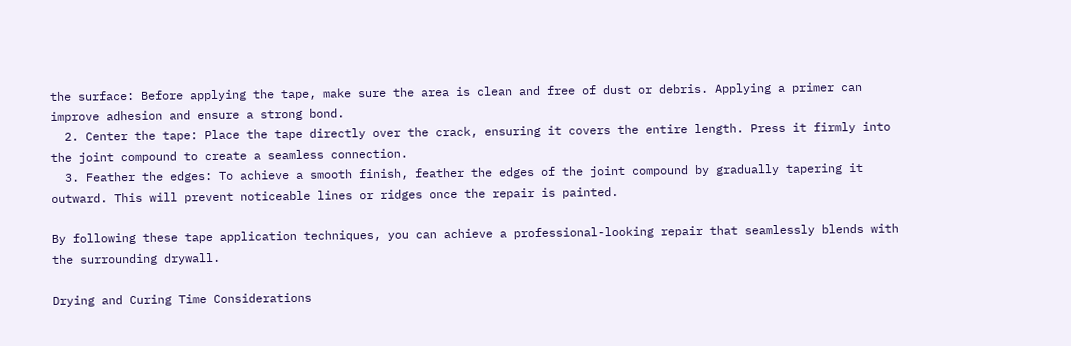the surface: Before applying the tape, make sure the area is clean and free of dust or debris. Applying a primer can improve adhesion and ensure a strong bond.
  2. Center the tape: Place the tape directly over the crack, ensuring it covers the entire length. Press it firmly into the joint compound to create a seamless connection.
  3. Feather the edges: To achieve a smooth finish, feather the edges of the joint compound by gradually tapering it outward. This will prevent noticeable lines or ridges once the repair is painted.

By following these tape application techniques, you can achieve a professional-looking repair that seamlessly blends with the surrounding drywall.

Drying and Curing Time Considerations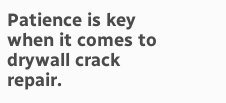Patience is key when it comes to drywall crack repair.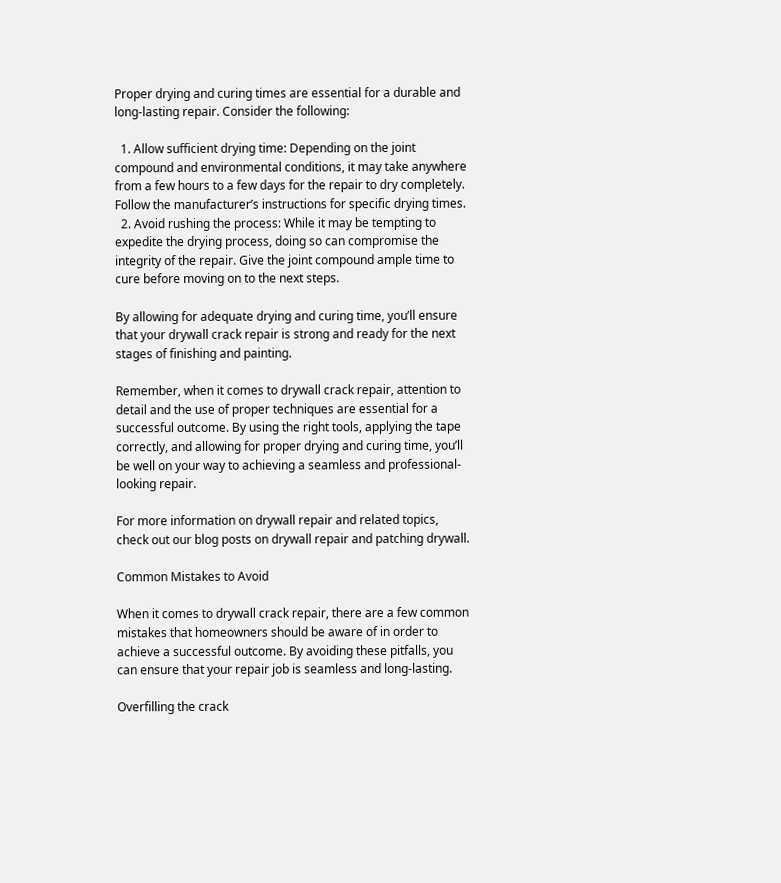Proper drying and curing times are essential for a durable and long-lasting repair. Consider the following:

  1. Allow sufficient drying time: Depending on the joint compound and environmental conditions, it may take anywhere from a few hours to a few days for the repair to dry completely. Follow the manufacturer’s instructions for specific drying times.
  2. Avoid rushing the process: While it may be tempting to expedite the drying process, doing so can compromise the integrity of the repair. Give the joint compound ample time to cure before moving on to the next steps.

By allowing for adequate drying and curing time, you’ll ensure that your drywall crack repair is strong and ready for the next stages of finishing and painting.

Remember, when it comes to drywall crack repair, attention to detail and the use of proper techniques are essential for a successful outcome. By using the right tools, applying the tape correctly, and allowing for proper drying and curing time, you’ll be well on your way to achieving a seamless and professional-looking repair.

For more information on drywall repair and related topics, check out our blog posts on drywall repair and patching drywall.

Common Mistakes to Avoid

When it comes to drywall crack repair, there are a few common mistakes that homeowners should be aware of in order to achieve a successful outcome. By avoiding these pitfalls, you can ensure that your repair job is seamless and long-lasting.

Overfilling the crack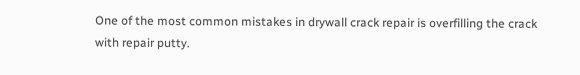One of the most common mistakes in drywall crack repair is overfilling the crack with repair putty.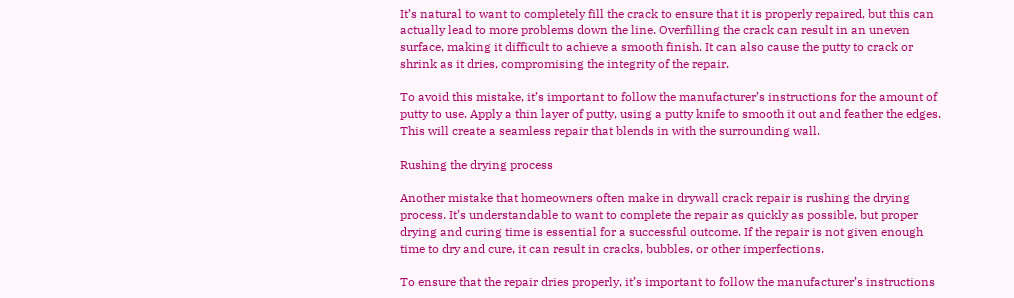It’s natural to want to completely fill the crack to ensure that it is properly repaired, but this can actually lead to more problems down the line. Overfilling the crack can result in an uneven surface, making it difficult to achieve a smooth finish. It can also cause the putty to crack or shrink as it dries, compromising the integrity of the repair.

To avoid this mistake, it’s important to follow the manufacturer’s instructions for the amount of putty to use. Apply a thin layer of putty, using a putty knife to smooth it out and feather the edges. This will create a seamless repair that blends in with the surrounding wall.

Rushing the drying process

Another mistake that homeowners often make in drywall crack repair is rushing the drying process. It’s understandable to want to complete the repair as quickly as possible, but proper drying and curing time is essential for a successful outcome. If the repair is not given enough time to dry and cure, it can result in cracks, bubbles, or other imperfections.

To ensure that the repair dries properly, it’s important to follow the manufacturer’s instructions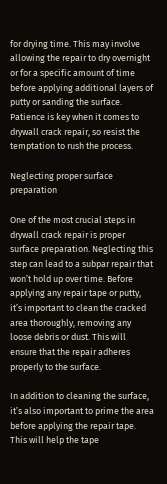for drying time. This may involve allowing the repair to dry overnight or for a specific amount of time before applying additional layers of putty or sanding the surface. Patience is key when it comes to drywall crack repair, so resist the temptation to rush the process.

Neglecting proper surface preparation

One of the most crucial steps in drywall crack repair is proper surface preparation. Neglecting this step can lead to a subpar repair that won’t hold up over time. Before applying any repair tape or putty, it’s important to clean the cracked area thoroughly, removing any loose debris or dust. This will ensure that the repair adheres properly to the surface.

In addition to cleaning the surface, it’s also important to prime the area before applying the repair tape. This will help the tape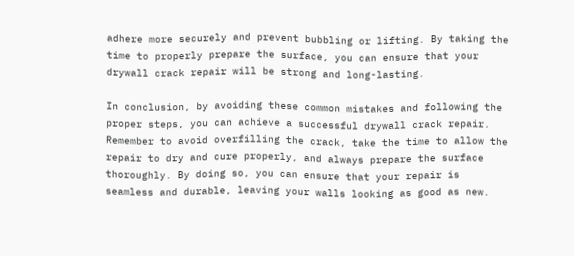adhere more securely and prevent bubbling or lifting. By taking the time to properly prepare the surface, you can ensure that your drywall crack repair will be strong and long-lasting.

In conclusion, by avoiding these common mistakes and following the proper steps, you can achieve a successful drywall crack repair. Remember to avoid overfilling the crack, take the time to allow the repair to dry and cure properly, and always prepare the surface thoroughly. By doing so, you can ensure that your repair is seamless and durable, leaving your walls looking as good as new.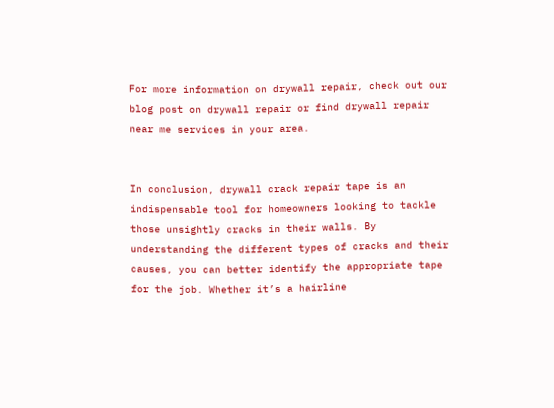For more information on drywall repair, check out our blog post on drywall repair or find drywall repair near me services in your area.


In conclusion, drywall crack repair tape is an indispensable tool for homeowners looking to tackle those unsightly cracks in their walls. By understanding the different types of cracks and their causes, you can better identify the appropriate tape for the job. Whether it’s a hairline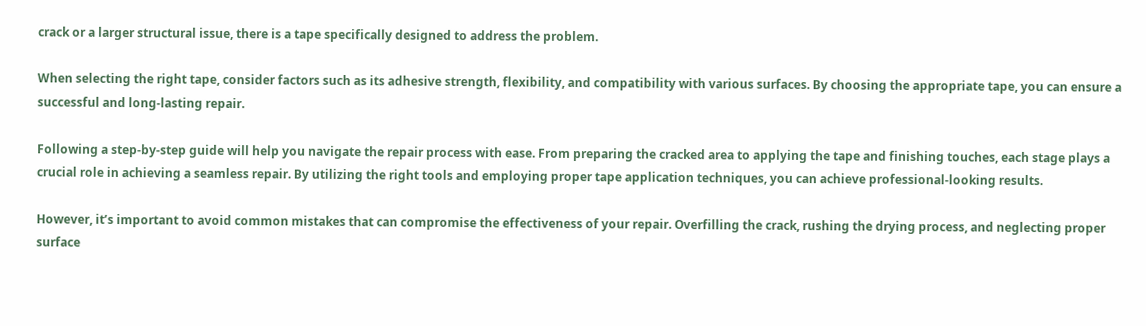crack or a larger structural issue, there is a tape specifically designed to address the problem.

When selecting the right tape, consider factors such as its adhesive strength, flexibility, and compatibility with various surfaces. By choosing the appropriate tape, you can ensure a successful and long-lasting repair.

Following a step-by-step guide will help you navigate the repair process with ease. From preparing the cracked area to applying the tape and finishing touches, each stage plays a crucial role in achieving a seamless repair. By utilizing the right tools and employing proper tape application techniques, you can achieve professional-looking results.

However, it’s important to avoid common mistakes that can compromise the effectiveness of your repair. Overfilling the crack, rushing the drying process, and neglecting proper surface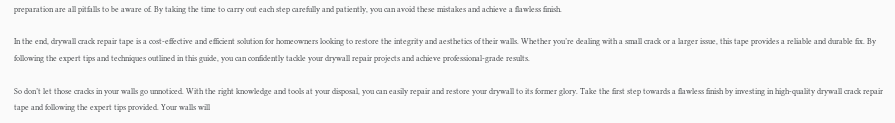preparation are all pitfalls to be aware of. By taking the time to carry out each step carefully and patiently, you can avoid these mistakes and achieve a flawless finish.

In the end, drywall crack repair tape is a cost-effective and efficient solution for homeowners looking to restore the integrity and aesthetics of their walls. Whether you’re dealing with a small crack or a larger issue, this tape provides a reliable and durable fix. By following the expert tips and techniques outlined in this guide, you can confidently tackle your drywall repair projects and achieve professional-grade results.

So don’t let those cracks in your walls go unnoticed. With the right knowledge and tools at your disposal, you can easily repair and restore your drywall to its former glory. Take the first step towards a flawless finish by investing in high-quality drywall crack repair tape and following the expert tips provided. Your walls will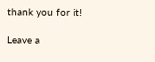thank you for it!

Leave a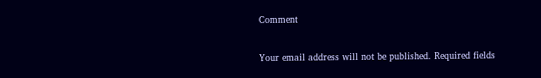Comment

Your email address will not be published. Required fields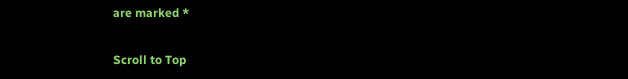are marked *

Scroll to Top